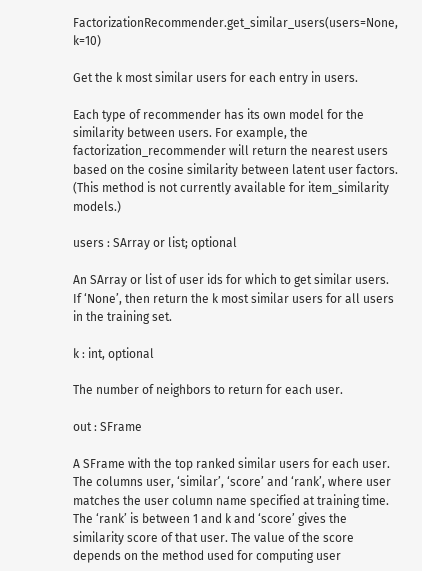FactorizationRecommender.get_similar_users(users=None, k=10)

Get the k most similar users for each entry in users.

Each type of recommender has its own model for the similarity between users. For example, the factorization_recommender will return the nearest users based on the cosine similarity between latent user factors. (This method is not currently available for item_similarity models.)

users : SArray or list; optional

An SArray or list of user ids for which to get similar users. If ‘None’, then return the k most similar users for all users in the training set.

k : int, optional

The number of neighbors to return for each user.

out : SFrame

A SFrame with the top ranked similar users for each user. The columns user, ‘similar’, ‘score’ and ‘rank’, where user matches the user column name specified at training time. The ‘rank’ is between 1 and k and ‘score’ gives the similarity score of that user. The value of the score depends on the method used for computing user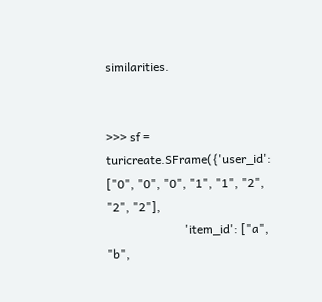similarities.


>>> sf = turicreate.SFrame({'user_id': ["0", "0", "0", "1", "1", "2", "2", "2"],
                          'item_id': ["a", "b",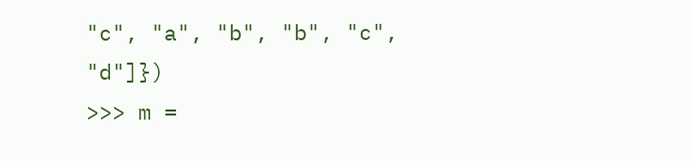"c", "a", "b", "b", "c", "d"]})
>>> m =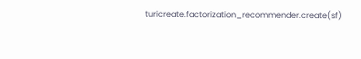turicreate.factorization_recommender.create(sf)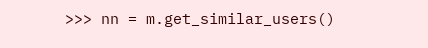>>> nn = m.get_similar_users()